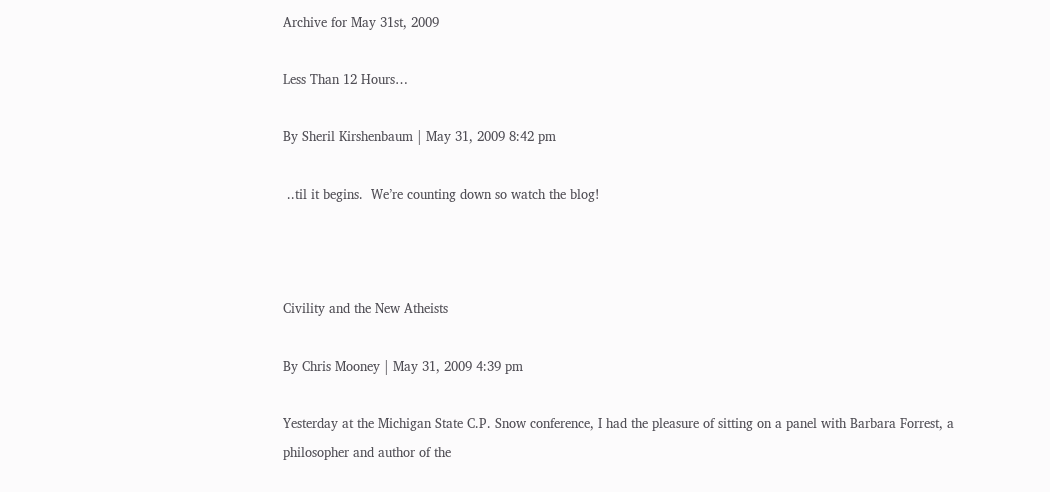Archive for May 31st, 2009

Less Than 12 Hours…

By Sheril Kirshenbaum | May 31, 2009 8:42 pm

 ..til it begins.  We’re counting down so watch the blog!



Civility and the New Atheists

By Chris Mooney | May 31, 2009 4:39 pm

Yesterday at the Michigan State C.P. Snow conference, I had the pleasure of sitting on a panel with Barbara Forrest, a philosopher and author of the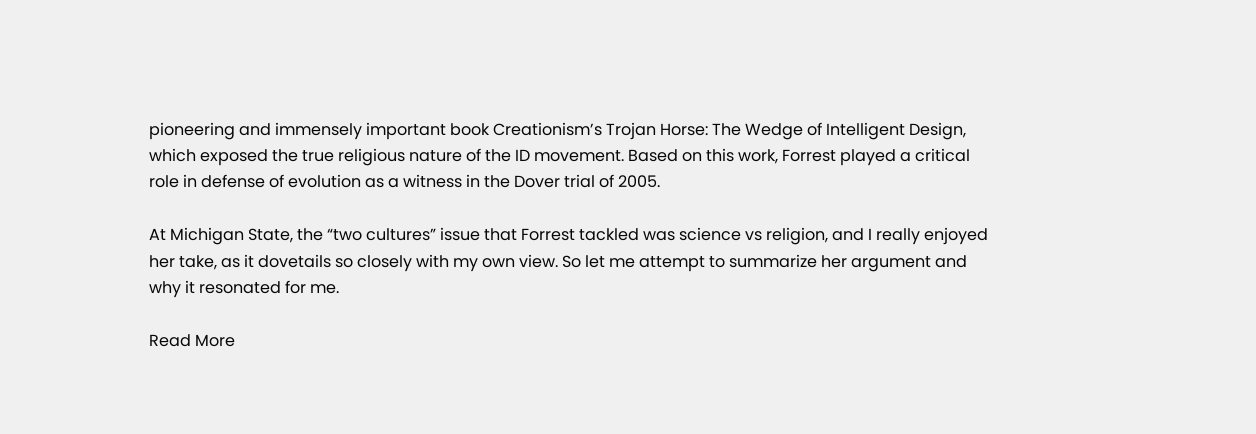pioneering and immensely important book Creationism’s Trojan Horse: The Wedge of Intelligent Design, which exposed the true religious nature of the ID movement. Based on this work, Forrest played a critical role in defense of evolution as a witness in the Dover trial of 2005.

At Michigan State, the “two cultures” issue that Forrest tackled was science vs religion, and I really enjoyed her take, as it dovetails so closely with my own view. So let me attempt to summarize her argument and why it resonated for me.

Read More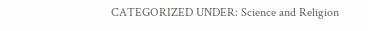CATEGORIZED UNDER: Science and Religion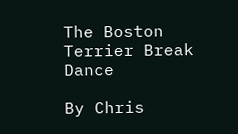The Boston Terrier Break Dance

By Chris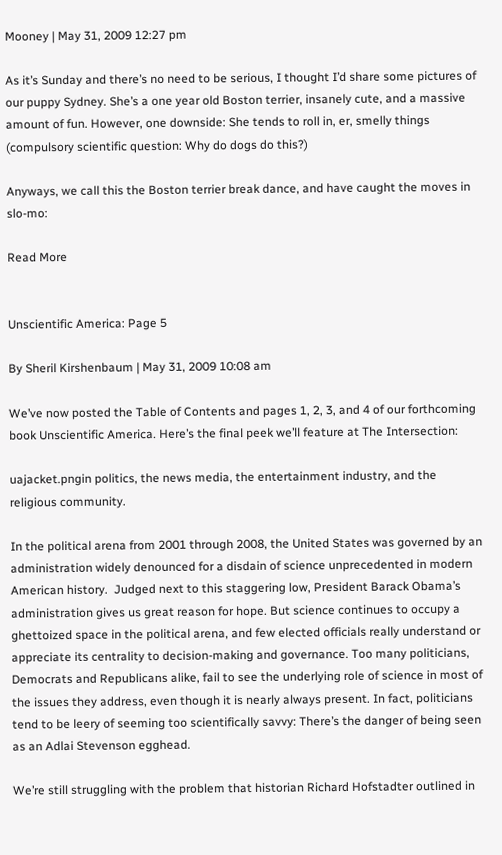Mooney | May 31, 2009 12:27 pm

As it’s Sunday and there’s no need to be serious, I thought I’d share some pictures of our puppy Sydney. She’s a one year old Boston terrier, insanely cute, and a massive amount of fun. However, one downside: She tends to roll in, er, smelly things (compulsory scientific question: Why do dogs do this?)

Anyways, we call this the Boston terrier break dance, and have caught the moves in slo-mo:

Read More


Unscientific America: Page 5

By Sheril Kirshenbaum | May 31, 2009 10:08 am

We’ve now posted the Table of Contents and pages 1, 2, 3, and 4 of our forthcoming book Unscientific America. Here’s the final peek we’ll feature at The Intersection:

uajacket.pngin politics, the news media, the entertainment industry, and the religious community.

In the political arena from 2001 through 2008, the United States was governed by an administration widely denounced for a disdain of science unprecedented in modern American history.  Judged next to this staggering low, President Barack Obama’s administration gives us great reason for hope. But science continues to occupy a ghettoized space in the political arena, and few elected officials really understand or appreciate its centrality to decision-making and governance. Too many politicians, Democrats and Republicans alike, fail to see the underlying role of science in most of the issues they address, even though it is nearly always present. In fact, politicians tend to be leery of seeming too scientifically savvy: There’s the danger of being seen as an Adlai Stevenson egghead.

We’re still struggling with the problem that historian Richard Hofstadter outlined in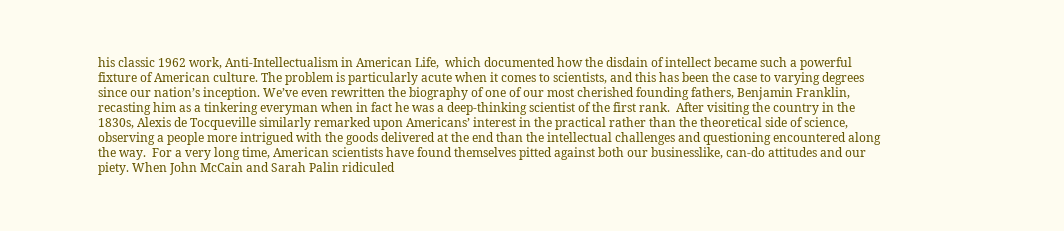his classic 1962 work, Anti-Intellectualism in American Life,  which documented how the disdain of intellect became such a powerful fixture of American culture. The problem is particularly acute when it comes to scientists, and this has been the case to varying degrees since our nation’s inception. We’ve even rewritten the biography of one of our most cherished founding fathers, Benjamin Franklin, recasting him as a tinkering everyman when in fact he was a deep-thinking scientist of the first rank.  After visiting the country in the 1830s, Alexis de Tocqueville similarly remarked upon Americans’ interest in the practical rather than the theoretical side of science, observing a people more intrigued with the goods delivered at the end than the intellectual challenges and questioning encountered along the way.  For a very long time, American scientists have found themselves pitted against both our businesslike, can-do attitudes and our piety. When John McCain and Sarah Palin ridiculed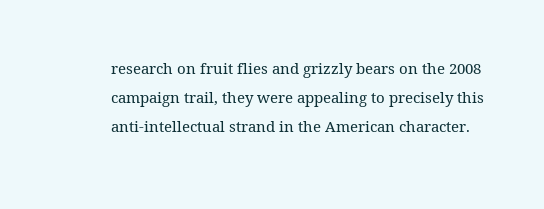research on fruit flies and grizzly bears on the 2008 campaign trail, they were appealing to precisely this anti-intellectual strand in the American character.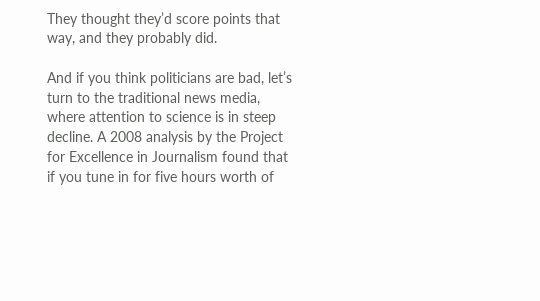They thought they’d score points that way, and they probably did.

And if you think politicians are bad, let’s turn to the traditional news media, where attention to science is in steep decline. A 2008 analysis by the Project for Excellence in Journalism found that if you tune in for five hours worth of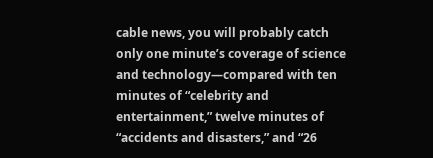cable news, you will probably catch only one minute’s coverage of science and technology—compared with ten minutes of “celebrity and entertainment,” twelve minutes of “accidents and disasters,” and “26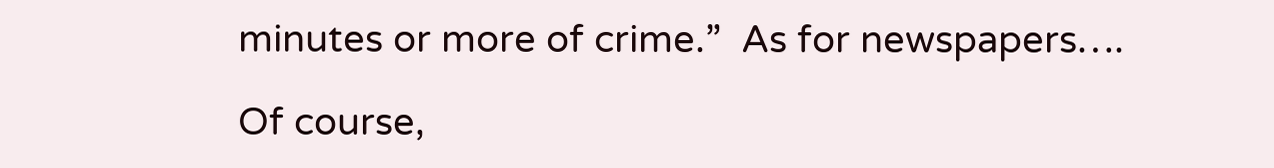minutes or more of crime.”  As for newspapers….

Of course,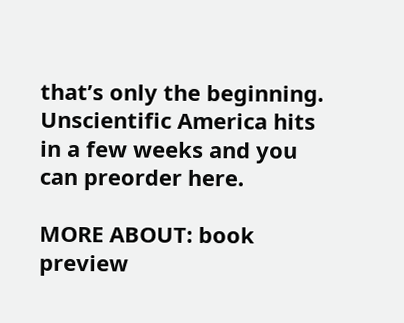that’s only the beginning.  Unscientific America hits in a few weeks and you can preorder here.

MORE ABOUT: book preview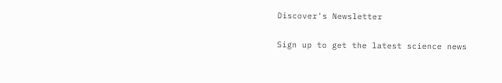Discover's Newsletter

Sign up to get the latest science news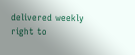delivered weekly right to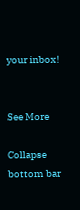your inbox!


See More

Collapse bottom bar